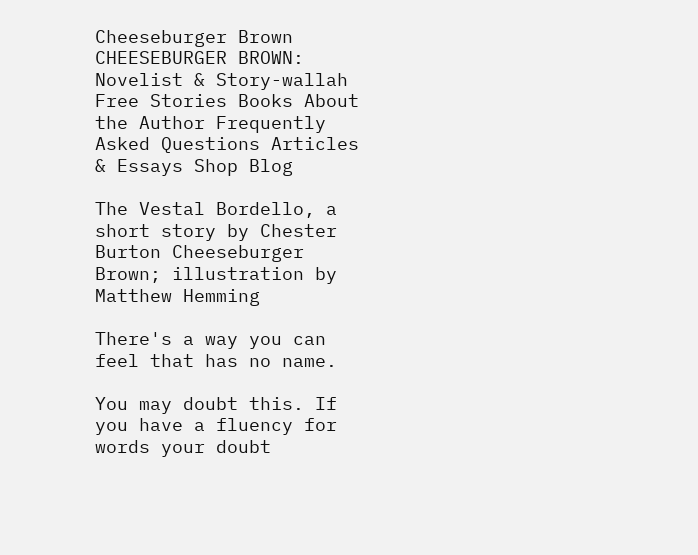Cheeseburger Brown CHEESEBURGER BROWN: Novelist & Story-wallah
Free Stories Books About the Author Frequently Asked Questions Articles & Essays Shop Blog

The Vestal Bordello, a short story by Chester Burton Cheeseburger Brown; illustration by Matthew Hemming

There's a way you can feel that has no name.

You may doubt this. If you have a fluency for words your doubt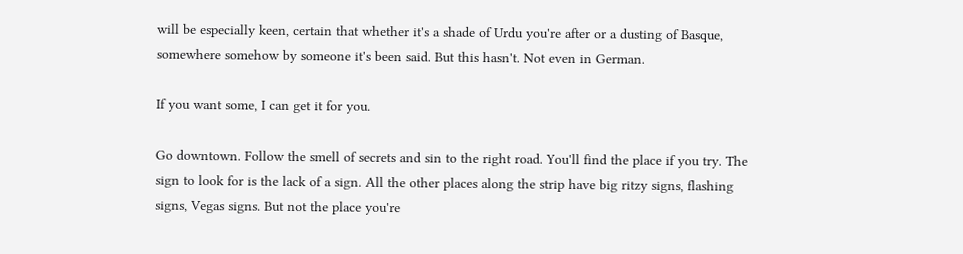will be especially keen, certain that whether it's a shade of Urdu you're after or a dusting of Basque, somewhere somehow by someone it's been said. But this hasn't. Not even in German.

If you want some, I can get it for you.

Go downtown. Follow the smell of secrets and sin to the right road. You'll find the place if you try. The sign to look for is the lack of a sign. All the other places along the strip have big ritzy signs, flashing signs, Vegas signs. But not the place you're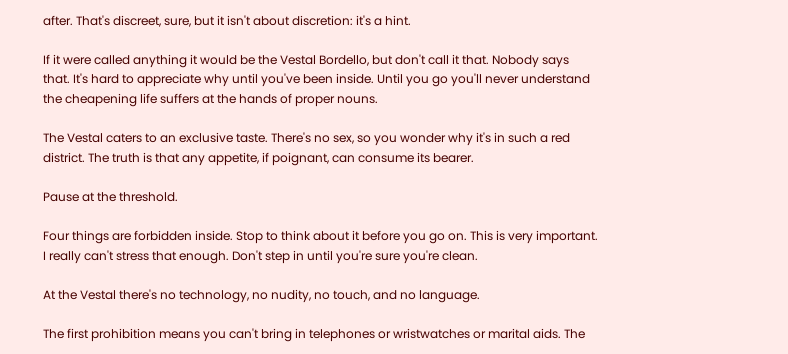after. That's discreet, sure, but it isn't about discretion: it's a hint.

If it were called anything it would be the Vestal Bordello, but don't call it that. Nobody says that. It's hard to appreciate why until you've been inside. Until you go you'll never understand the cheapening life suffers at the hands of proper nouns.

The Vestal caters to an exclusive taste. There's no sex, so you wonder why it's in such a red district. The truth is that any appetite, if poignant, can consume its bearer.

Pause at the threshold.

Four things are forbidden inside. Stop to think about it before you go on. This is very important. I really can't stress that enough. Don't step in until you're sure you're clean.

At the Vestal there's no technology, no nudity, no touch, and no language.

The first prohibition means you can't bring in telephones or wristwatches or marital aids. The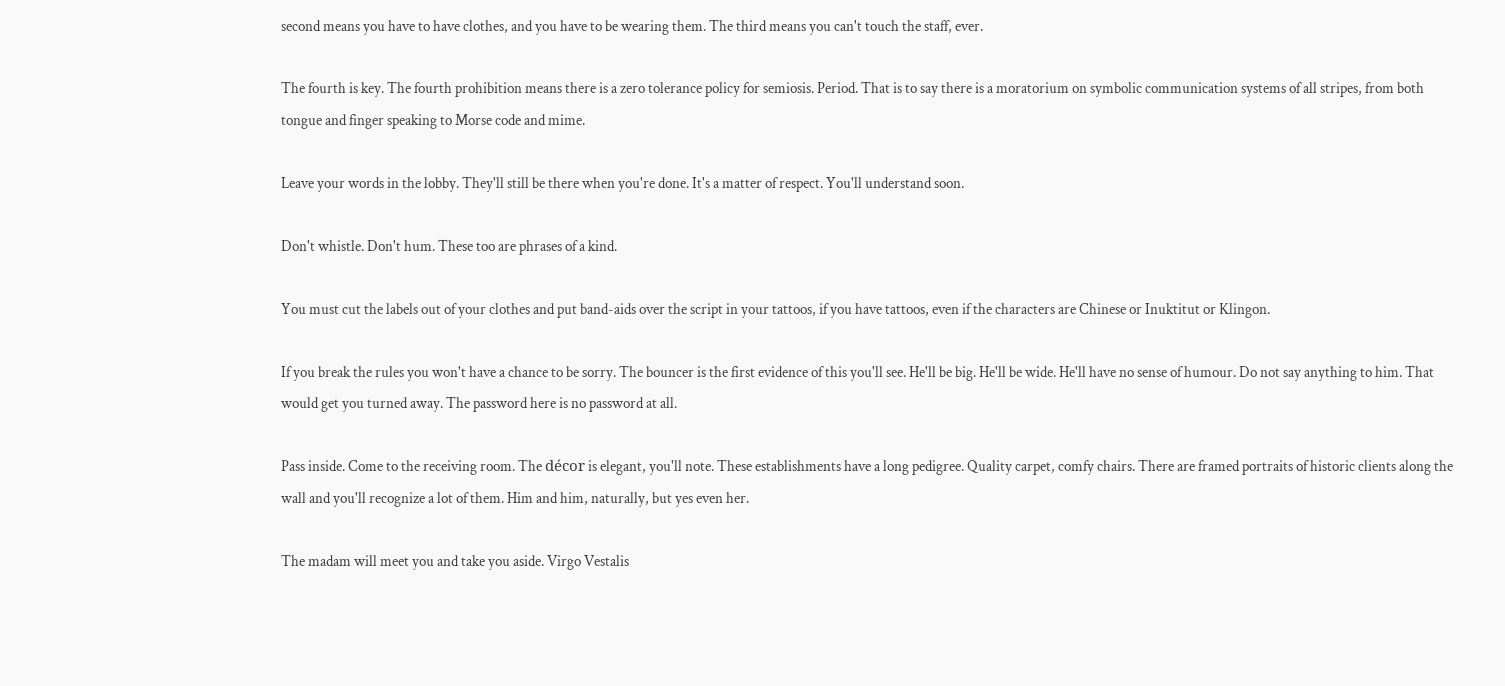second means you have to have clothes, and you have to be wearing them. The third means you can't touch the staff, ever.

The fourth is key. The fourth prohibition means there is a zero tolerance policy for semiosis. Period. That is to say there is a moratorium on symbolic communication systems of all stripes, from both tongue and finger speaking to Morse code and mime.

Leave your words in the lobby. They'll still be there when you're done. It's a matter of respect. You'll understand soon.

Don't whistle. Don't hum. These too are phrases of a kind.

You must cut the labels out of your clothes and put band-aids over the script in your tattoos, if you have tattoos, even if the characters are Chinese or Inuktitut or Klingon.

If you break the rules you won't have a chance to be sorry. The bouncer is the first evidence of this you'll see. He'll be big. He'll be wide. He'll have no sense of humour. Do not say anything to him. That would get you turned away. The password here is no password at all.

Pass inside. Come to the receiving room. The décor is elegant, you'll note. These establishments have a long pedigree. Quality carpet, comfy chairs. There are framed portraits of historic clients along the wall and you'll recognize a lot of them. Him and him, naturally, but yes even her.

The madam will meet you and take you aside. Virgo Vestalis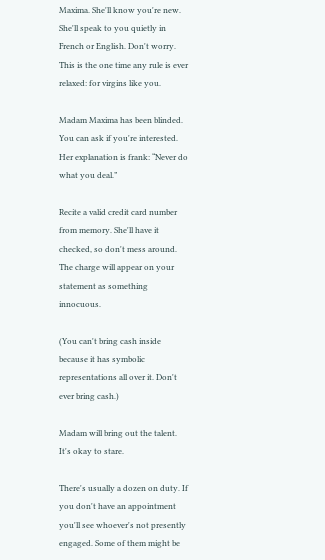Maxima. She'll know you're new. She'll speak to you quietly in French or English. Don't worry. This is the one time any rule is ever relaxed: for virgins like you.

Madam Maxima has been blinded. You can ask if you're interested. Her explanation is frank: “Never do what you deal.”

Recite a valid credit card number from memory. She'll have it checked, so don't mess around. The charge will appear on your statement as something innocuous.

(You can't bring cash inside because it has symbolic representations all over it. Don't ever bring cash.)

Madam will bring out the talent. It's okay to stare.

There's usually a dozen on duty. If you don't have an appointment you'll see whoever's not presently engaged. Some of them might be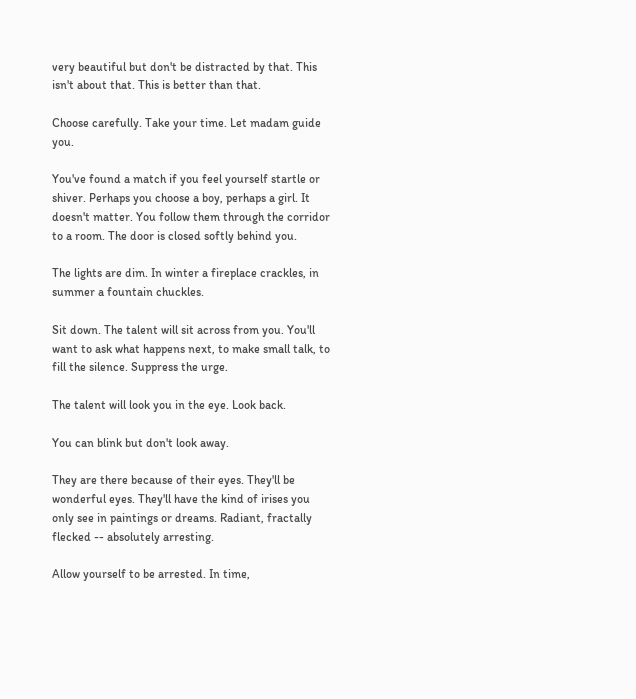very beautiful but don't be distracted by that. This isn't about that. This is better than that.

Choose carefully. Take your time. Let madam guide you.

You've found a match if you feel yourself startle or shiver. Perhaps you choose a boy, perhaps a girl. It doesn't matter. You follow them through the corridor to a room. The door is closed softly behind you.

The lights are dim. In winter a fireplace crackles, in summer a fountain chuckles.

Sit down. The talent will sit across from you. You'll want to ask what happens next, to make small talk, to fill the silence. Suppress the urge.

The talent will look you in the eye. Look back.

You can blink but don't look away.

They are there because of their eyes. They'll be wonderful eyes. They'll have the kind of irises you only see in paintings or dreams. Radiant, fractally flecked -- absolutely arresting.

Allow yourself to be arrested. In time,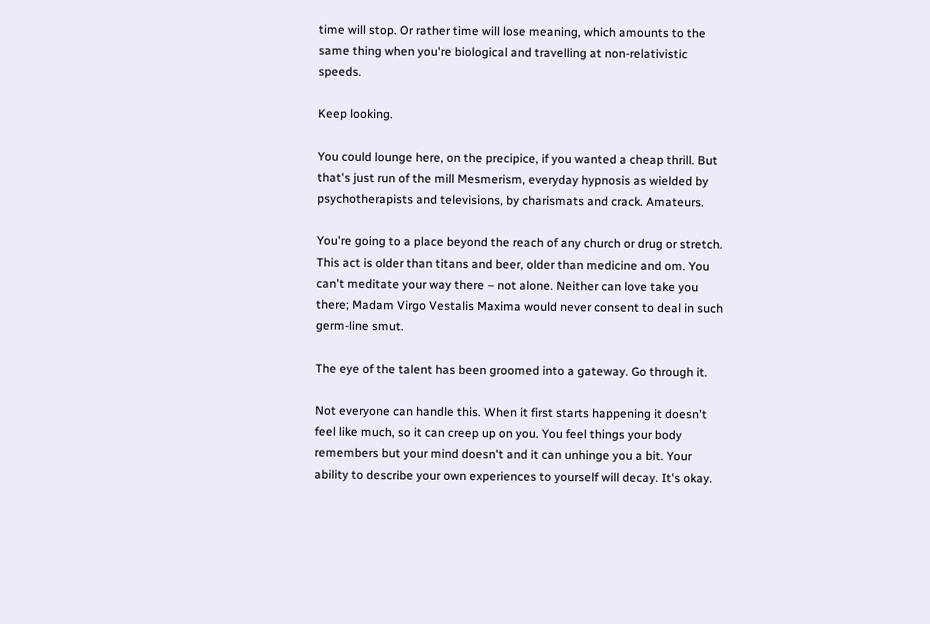time will stop. Or rather time will lose meaning, which amounts to the same thing when you're biological and travelling at non-relativistic speeds.

Keep looking.

You could lounge here, on the precipice, if you wanted a cheap thrill. But that's just run of the mill Mesmerism, everyday hypnosis as wielded by psychotherapists and televisions, by charismats and crack. Amateurs.

You're going to a place beyond the reach of any church or drug or stretch. This act is older than titans and beer, older than medicine and om. You can't meditate your way there – not alone. Neither can love take you there; Madam Virgo Vestalis Maxima would never consent to deal in such germ-line smut.

The eye of the talent has been groomed into a gateway. Go through it.

Not everyone can handle this. When it first starts happening it doesn't feel like much, so it can creep up on you. You feel things your body remembers but your mind doesn't and it can unhinge you a bit. Your ability to describe your own experiences to yourself will decay. It's okay.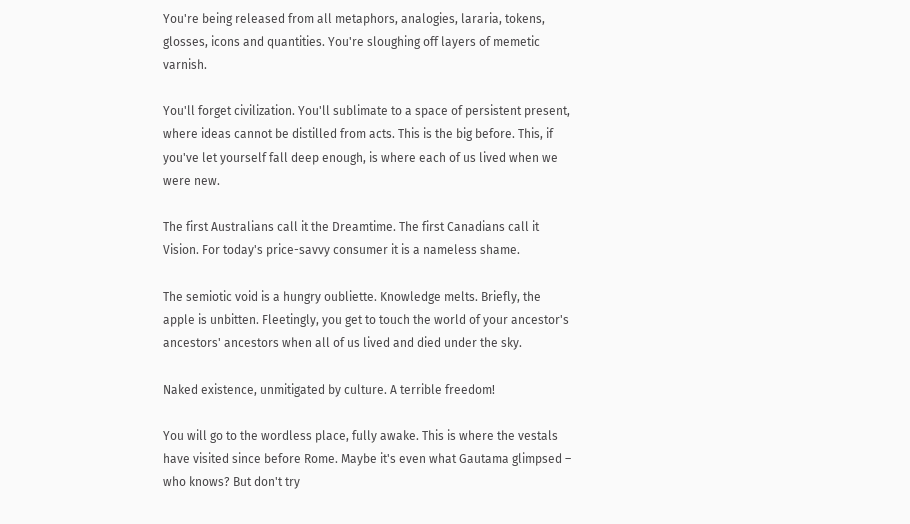You're being released from all metaphors, analogies, lararia, tokens, glosses, icons and quantities. You're sloughing off layers of memetic varnish.

You'll forget civilization. You'll sublimate to a space of persistent present, where ideas cannot be distilled from acts. This is the big before. This, if you've let yourself fall deep enough, is where each of us lived when we were new.

The first Australians call it the Dreamtime. The first Canadians call it Vision. For today's price-savvy consumer it is a nameless shame.

The semiotic void is a hungry oubliette. Knowledge melts. Briefly, the apple is unbitten. Fleetingly, you get to touch the world of your ancestor's ancestors' ancestors when all of us lived and died under the sky.

Naked existence, unmitigated by culture. A terrible freedom!

You will go to the wordless place, fully awake. This is where the vestals have visited since before Rome. Maybe it's even what Gautama glimpsed – who knows? But don't try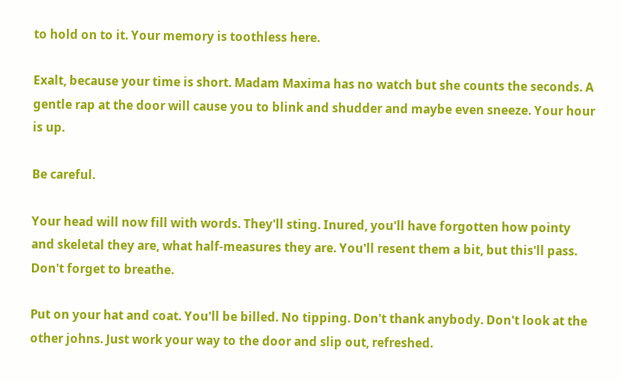to hold on to it. Your memory is toothless here.

Exalt, because your time is short. Madam Maxima has no watch but she counts the seconds. A gentle rap at the door will cause you to blink and shudder and maybe even sneeze. Your hour is up.

Be careful.

Your head will now fill with words. They'll sting. Inured, you'll have forgotten how pointy and skeletal they are, what half-measures they are. You'll resent them a bit, but this'll pass. Don't forget to breathe.

Put on your hat and coat. You'll be billed. No tipping. Don't thank anybody. Don't look at the other johns. Just work your way to the door and slip out, refreshed.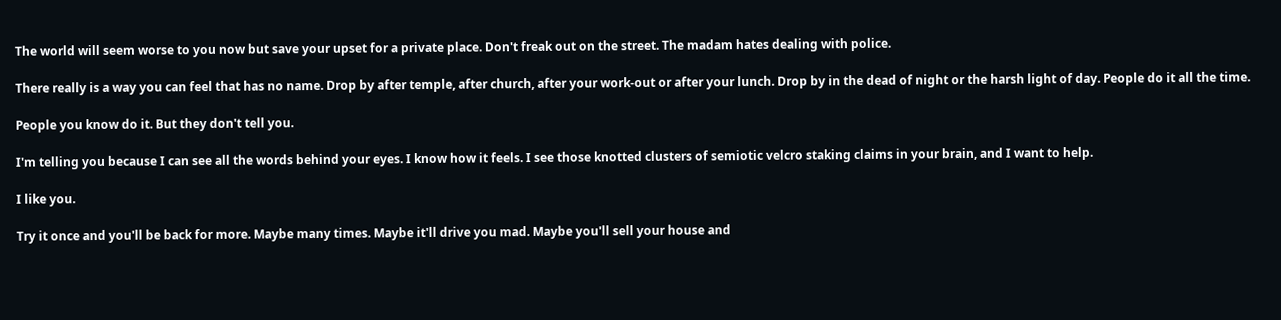The world will seem worse to you now but save your upset for a private place. Don't freak out on the street. The madam hates dealing with police.

There really is a way you can feel that has no name. Drop by after temple, after church, after your work-out or after your lunch. Drop by in the dead of night or the harsh light of day. People do it all the time.

People you know do it. But they don't tell you.

I'm telling you because I can see all the words behind your eyes. I know how it feels. I see those knotted clusters of semiotic velcro staking claims in your brain, and I want to help.

I like you.

Try it once and you'll be back for more. Maybe many times. Maybe it'll drive you mad. Maybe you'll sell your house and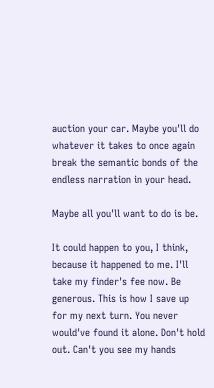auction your car. Maybe you'll do whatever it takes to once again break the semantic bonds of the endless narration in your head.

Maybe all you'll want to do is be.

It could happen to you, I think, because it happened to me. I'll take my finder's fee now. Be generous. This is how I save up for my next turn. You never would've found it alone. Don't hold out. Can't you see my hands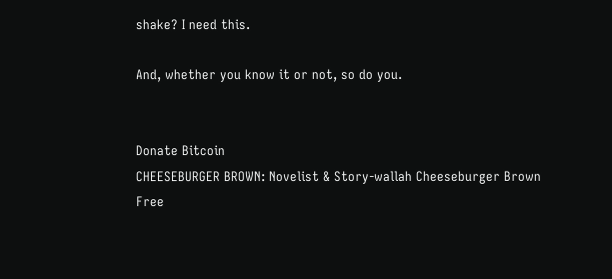shake? I need this.

And, whether you know it or not, so do you.


Donate Bitcoin
CHEESEBURGER BROWN: Novelist & Story-wallah Cheeseburger Brown
Free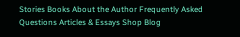Stories Books About the Author Frequently Asked Questions Articles & Essays Shop Blog